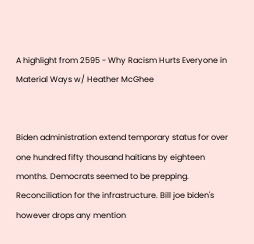A highlight from 2595 - Why Racism Hurts Everyone in Material Ways w/ Heather McGhee


Biden administration extend temporary status for over one hundred fifty thousand haitians by eighteen months. Democrats seemed to be prepping. Reconciliation for the infrastructure. Bill joe biden's however drops any mention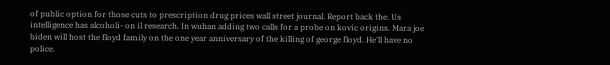of public option for those cuts to prescription drug prices wall street journal. Report back the. Us intelligence has alcoholi- on il research. In wuhan adding two calls for a probe on kovic origins. Mara joe biden will host the floyd family on the one year anniversary of the killing of george floyd. He'll have no police.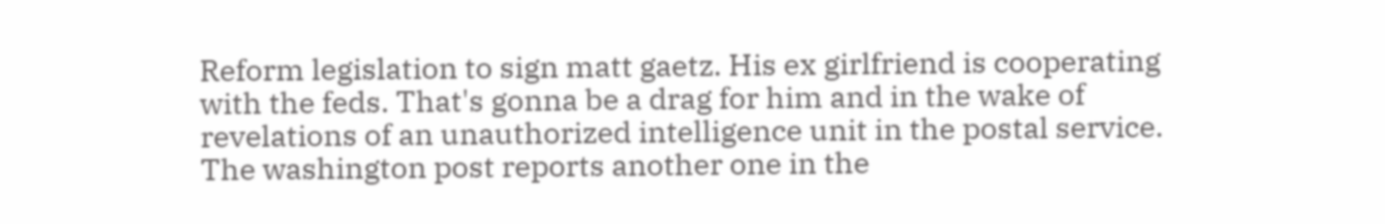Reform legislation to sign matt gaetz. His ex girlfriend is cooperating with the feds. That's gonna be a drag for him and in the wake of revelations of an unauthorized intelligence unit in the postal service. The washington post reports another one in the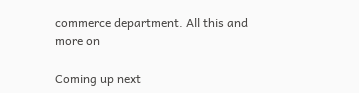commerce department. All this and more on

Coming up next